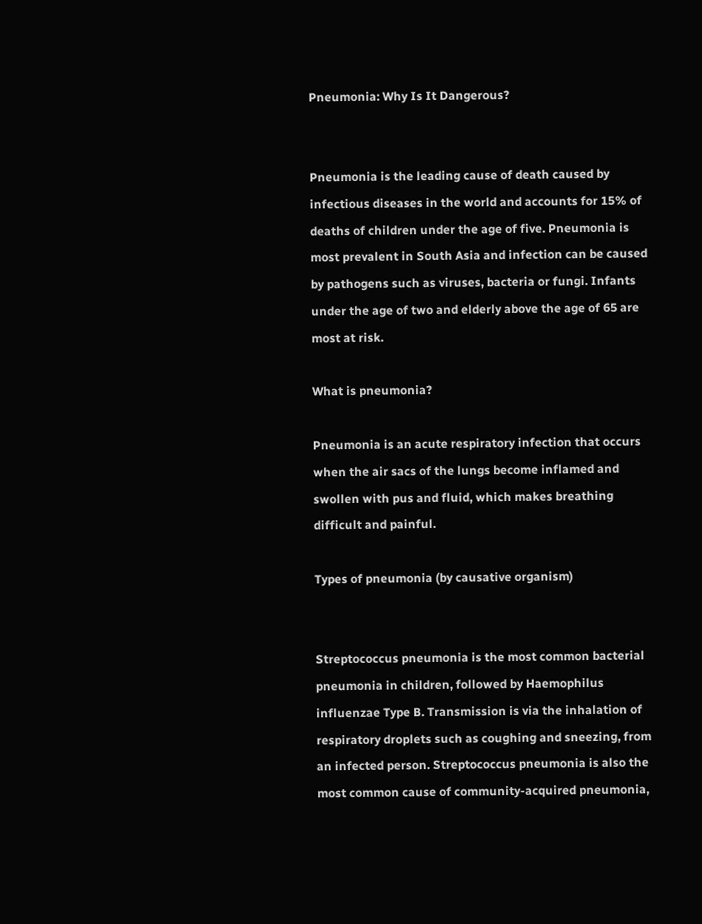Pneumonia: Why Is It Dangerous?


Pneumonia is the leading cause of death caused by infectious diseases in the world and accounts for 15% of deaths of children under the age of five. Pneumonia is most prevalent in South Asia and infection can be caused by pathogens such as viruses, bacteria or fungi. Infants under the age of two and elderly above the age of 65 are most at risk.

What is pneumonia?

Pneumonia is an acute respiratory infection that occurs when the air sacs of the lungs become inflamed and swollen with pus and fluid, which makes breathing difficult and painful.

Types of pneumonia (by causative organism)


Streptococcus pneumonia is the most common bacterial pneumonia in children, followed by Haemophilus influenzae Type B. Transmission is via the inhalation of respiratory droplets such as coughing and sneezing, from an infected person. Streptococcus pneumonia is also the most common cause of community-acquired pneumonia,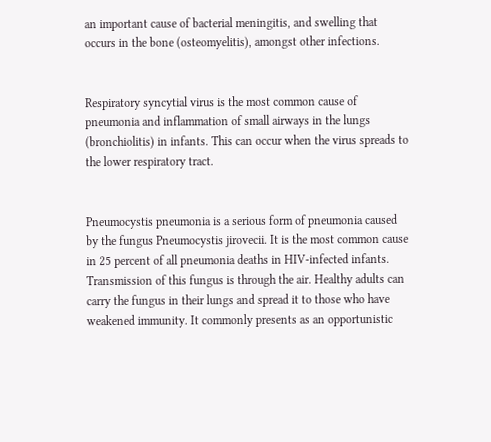an important cause of bacterial meningitis, and swelling that occurs in the bone (osteomyelitis), amongst other infections.


Respiratory syncytial virus is the most common cause of pneumonia and inflammation of small airways in the lungs (bronchiolitis) in infants. This can occur when the virus spreads to the lower respiratory tract.


Pneumocystis pneumonia is a serious form of pneumonia caused by the fungus Pneumocystis jirovecii. It is the most common cause in 25 percent of all pneumonia deaths in HIV-infected infants. Transmission of this fungus is through the air. Healthy adults can carry the fungus in their lungs and spread it to those who have weakened immunity. It commonly presents as an opportunistic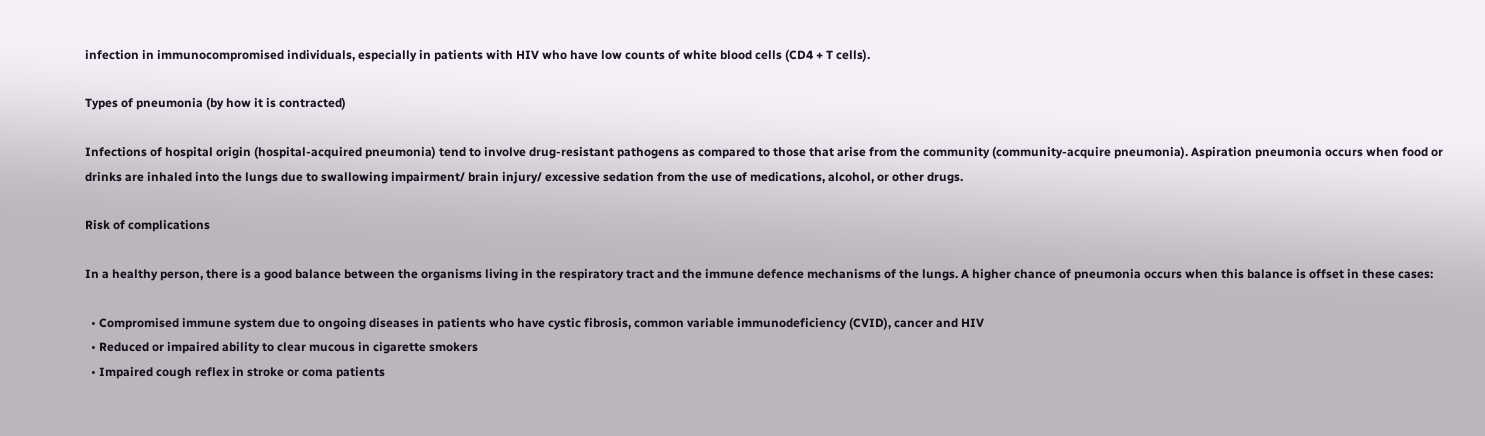infection in immunocompromised individuals, especially in patients with HIV who have low counts of white blood cells (CD4 + T cells).

Types of pneumonia (by how it is contracted)

Infections of hospital origin (hospital-acquired pneumonia) tend to involve drug-resistant pathogens as compared to those that arise from the community (community-acquire pneumonia). Aspiration pneumonia occurs when food or drinks are inhaled into the lungs due to swallowing impairment/ brain injury/ excessive sedation from the use of medications, alcohol, or other drugs.

Risk of complications

In a healthy person, there is a good balance between the organisms living in the respiratory tract and the immune defence mechanisms of the lungs. A higher chance of pneumonia occurs when this balance is offset in these cases:

  • Compromised immune system due to ongoing diseases in patients who have cystic fibrosis, common variable immunodeficiency (CVID), cancer and HIV
  • Reduced or impaired ability to clear mucous in cigarette smokers
  • Impaired cough reflex in stroke or coma patients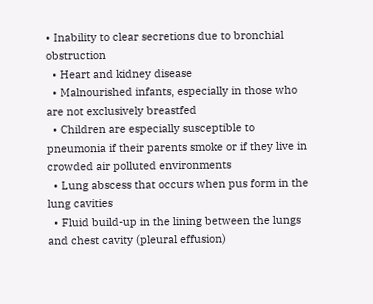• Inability to clear secretions due to bronchial obstruction
  • Heart and kidney disease
  • Malnourished infants, especially in those who are not exclusively breastfed
  • Children are especially susceptible to pneumonia if their parents smoke or if they live in crowded air polluted environments
  • Lung abscess that occurs when pus form in the lung cavities
  • Fluid build-up in the lining between the lungs and chest cavity (pleural effusion)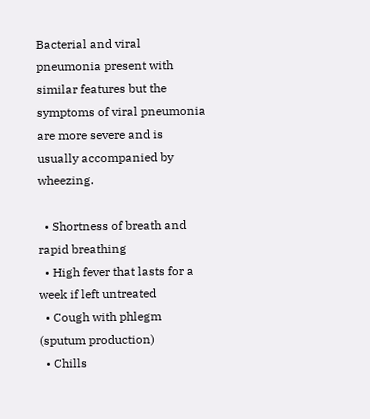Bacterial and viral pneumonia present with similar features but the symptoms of viral pneumonia are more severe and is usually accompanied by wheezing.

  • Shortness of breath and rapid breathing
  • High fever that lasts for a week if left untreated
  • Cough with phlegm (sputum production)
  • Chills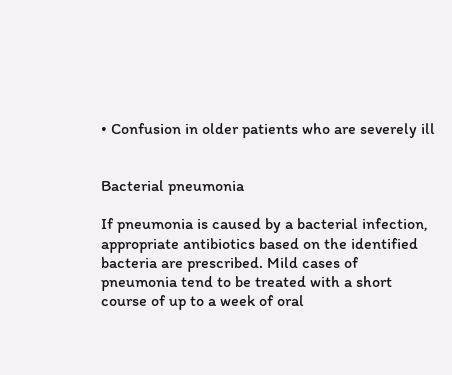• Confusion in older patients who are severely ill


Bacterial pneumonia

If pneumonia is caused by a bacterial infection, appropriate antibiotics based on the identified bacteria are prescribed. Mild cases of pneumonia tend to be treated with a short course of up to a week of oral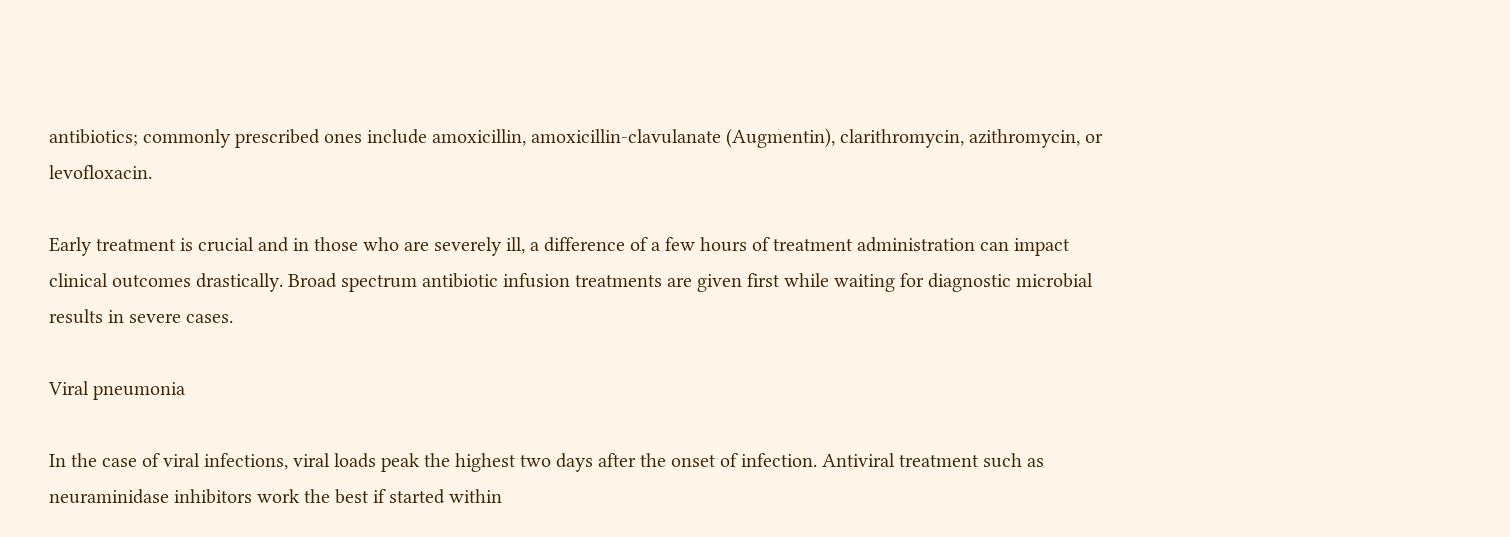antibiotics; commonly prescribed ones include amoxicillin, amoxicillin-clavulanate (Augmentin), clarithromycin, azithromycin, or levofloxacin.

Early treatment is crucial and in those who are severely ill, a difference of a few hours of treatment administration can impact clinical outcomes drastically. Broad spectrum antibiotic infusion treatments are given first while waiting for diagnostic microbial results in severe cases.

Viral pneumonia

In the case of viral infections, viral loads peak the highest two days after the onset of infection. Antiviral treatment such as neuraminidase inhibitors work the best if started within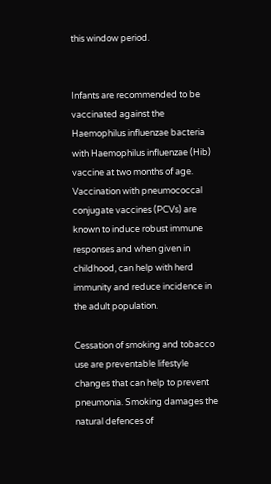this window period.


Infants are recommended to be vaccinated against the Haemophilus influenzae bacteria with Haemophilus influenzae (Hib) vaccine at two months of age. Vaccination with pneumococcal conjugate vaccines (PCVs) are known to induce robust immune responses and when given in childhood, can help with herd immunity and reduce incidence in the adult population.

Cessation of smoking and tobacco use are preventable lifestyle changes that can help to prevent pneumonia. Smoking damages the natural defences of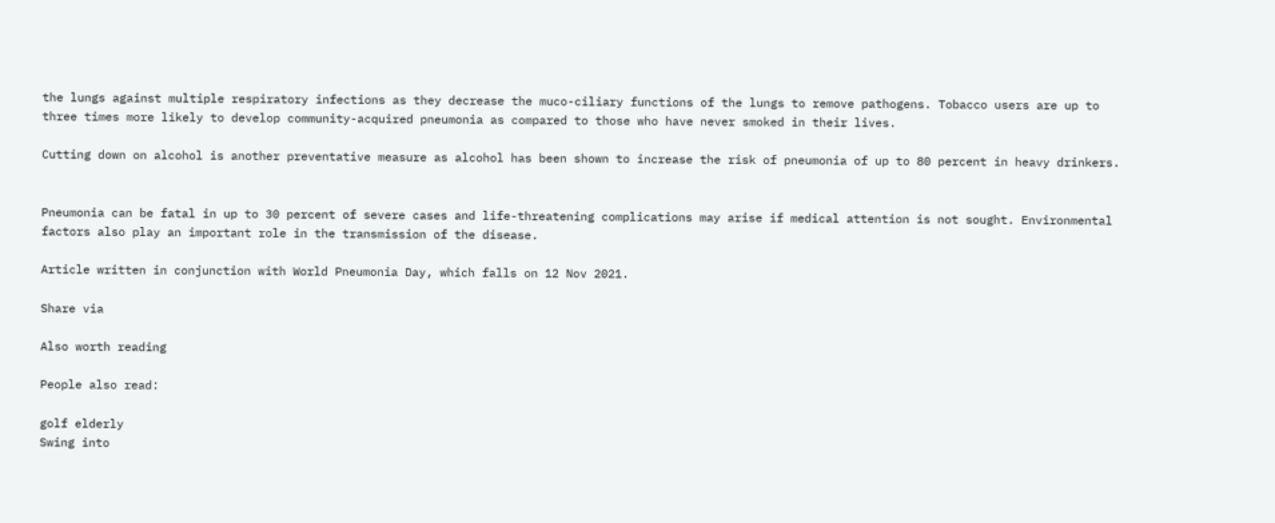the lungs against multiple respiratory infections as they decrease the muco-ciliary functions of the lungs to remove pathogens. Tobacco users are up to three times more likely to develop community-acquired pneumonia as compared to those who have never smoked in their lives.

Cutting down on alcohol is another preventative measure as alcohol has been shown to increase the risk of pneumonia of up to 80 percent in heavy drinkers.


Pneumonia can be fatal in up to 30 percent of severe cases and life-threatening complications may arise if medical attention is not sought. Environmental factors also play an important role in the transmission of the disease.

Article written in conjunction with World Pneumonia Day, which falls on 12 Nov 2021.

Share via

Also worth reading

People also read:

golf elderly
Swing into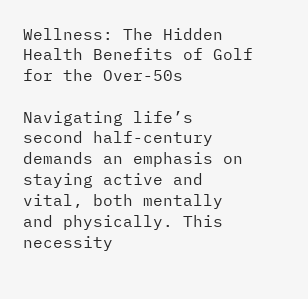Wellness: The Hidden Health Benefits of Golf for the Over-50s

Navigating life’s second half-century demands an emphasis on staying active and vital, both mentally and physically. This necessity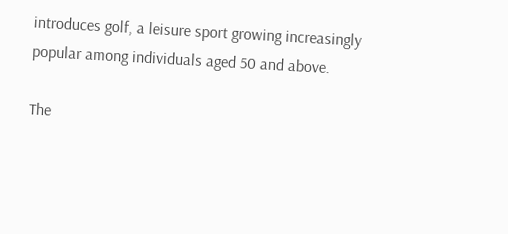introduces golf, a leisure sport growing increasingly popular among individuals aged 50 and above.

The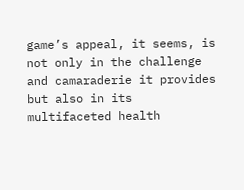game’s appeal, it seems, is not only in the challenge and camaraderie it provides but also in its multifaceted health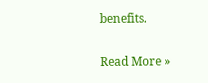benefits.

Read More »